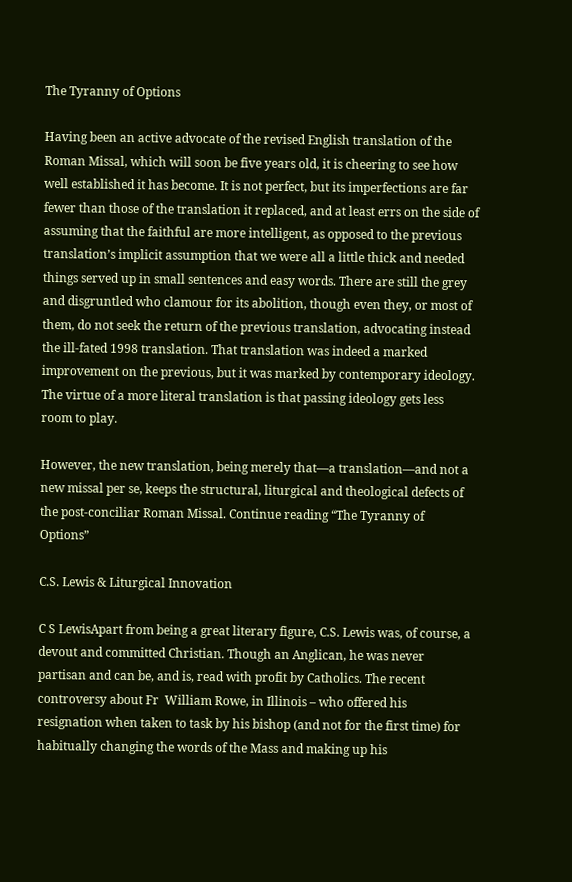The Tyranny of Options

Having been an active advocate of the revised English translation of the Roman Missal, which will soon be five years old, it is cheering to see how well established it has become. It is not perfect, but its imperfections are far fewer than those of the translation it replaced, and at least errs on the side of assuming that the faithful are more intelligent, as opposed to the previous translation’s implicit assumption that we were all a little thick and needed things served up in small sentences and easy words. There are still the grey and disgruntled who clamour for its abolition, though even they, or most of them, do not seek the return of the previous translation, advocating instead the ill-fated 1998 translation. That translation was indeed a marked improvement on the previous, but it was marked by contemporary ideology. The virtue of a more literal translation is that passing ideology gets less room to play.

However, the new translation, being merely that—a translation—and not a new missal per se, keeps the structural, liturgical and theological defects of the post-conciliar Roman Missal. Continue reading “The Tyranny of Options”

C.S. Lewis & Liturgical Innovation

C S LewisApart from being a great literary figure, C.S. Lewis was, of course, a devout and committed Christian. Though an Anglican, he was never partisan and can be, and is, read with profit by Catholics. The recent controversy about Fr  William Rowe, in Illinois – who offered his resignation when taken to task by his bishop (and not for the first time) for habitually changing the words of the Mass and making up his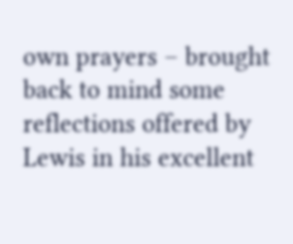own prayers – brought back to mind some reflections offered by Lewis in his excellent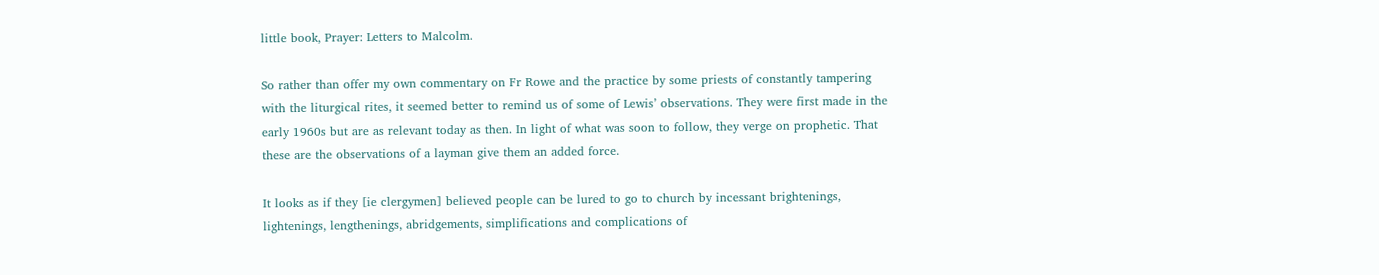little book, Prayer: Letters to Malcolm.

So rather than offer my own commentary on Fr Rowe and the practice by some priests of constantly tampering with the liturgical rites, it seemed better to remind us of some of Lewis’ observations. They were first made in the early 1960s but are as relevant today as then. In light of what was soon to follow, they verge on prophetic. That these are the observations of a layman give them an added force.

It looks as if they [ie clergymen] believed people can be lured to go to church by incessant brightenings, lightenings, lengthenings, abridgements, simplifications and complications of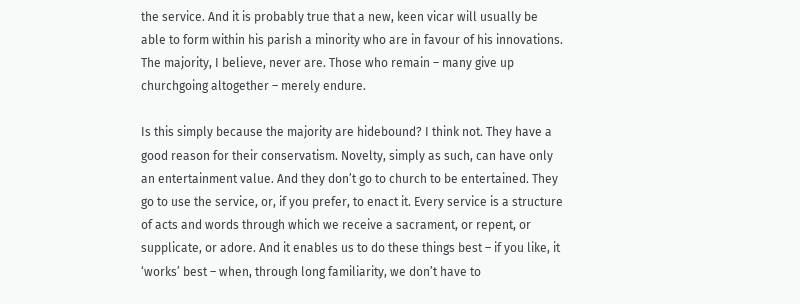the service. And it is probably true that a new, keen vicar will usually be able to form within his parish a minority who are in favour of his innovations. The majority, I believe, never are. Those who remain – many give up churchgoing altogether – merely endure.

Is this simply because the majority are hidebound? I think not. They have a good reason for their conservatism. Novelty, simply as such, can have only an entertainment value. And they don’t go to church to be entertained. They go to use the service, or, if you prefer, to enact it. Every service is a structure of acts and words through which we receive a sacrament, or repent, or supplicate, or adore. And it enables us to do these things best – if you like, it ‘works’ best – when, through long familiarity, we don’t have to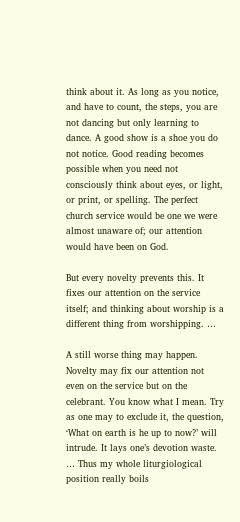think about it. As long as you notice, and have to count, the steps, you are not dancing but only learning to dance. A good show is a shoe you do not notice. Good reading becomes possible when you need not consciously think about eyes, or light, or print, or spelling. The perfect church service would be one we were almost unaware of; our attention would have been on God.

But every novelty prevents this. It fixes our attention on the service itself; and thinking about worship is a different thing from worshipping. …

A still worse thing may happen. Novelty may fix our attention not even on the service but on the celebrant. You know what I mean. Try as one may to exclude it, the question, ‘What on earth is he up to now?’ will intrude. It lays one’s devotion waste. … Thus my whole liturgiological position really boils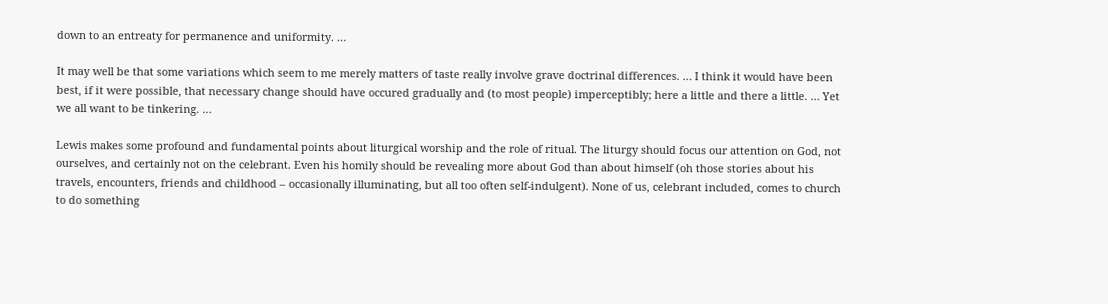down to an entreaty for permanence and uniformity. …

It may well be that some variations which seem to me merely matters of taste really involve grave doctrinal differences. … I think it would have been best, if it were possible, that necessary change should have occured gradually and (to most people) imperceptibly; here a little and there a little. … Yet we all want to be tinkering. …

Lewis makes some profound and fundamental points about liturgical worship and the role of ritual. The liturgy should focus our attention on God, not ourselves, and certainly not on the celebrant. Even his homily should be revealing more about God than about himself (oh those stories about his travels, encounters, friends and childhood – occasionally illuminating, but all too often self-indulgent). None of us, celebrant included, comes to church to do something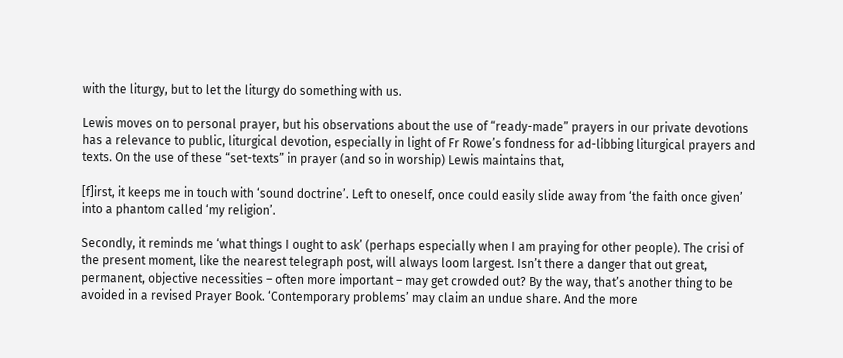with the liturgy, but to let the liturgy do something with us.

Lewis moves on to personal prayer, but his observations about the use of “ready-made” prayers in our private devotions has a relevance to public, liturgical devotion, especially in light of Fr Rowe’s fondness for ad-libbing liturgical prayers and texts. On the use of these “set-texts” in prayer (and so in worship) Lewis maintains that,

[f]irst, it keeps me in touch with ‘sound doctrine’. Left to oneself, once could easily slide away from ‘the faith once given’ into a phantom called ‘my religion’.

Secondly, it reminds me ‘what things I ought to ask’ (perhaps especially when I am praying for other people). The crisi of the present moment, like the nearest telegraph post, will always loom largest. Isn’t there a danger that out great, permanent, objective necessities – often more important – may get crowded out? By the way, that’s another thing to be avoided in a revised Prayer Book. ‘Contemporary problems’ may claim an undue share. And the more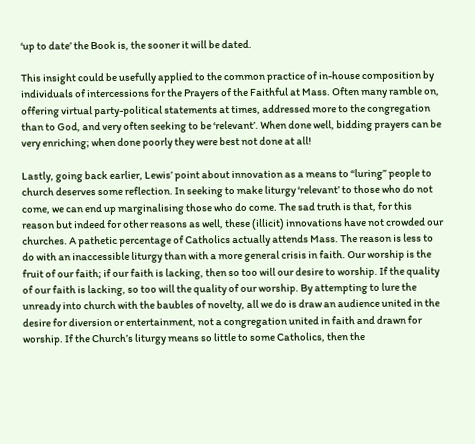‘up to date’ the Book is, the sooner it will be dated.

This insight could be usefully applied to the common practice of in-house composition by individuals of intercessions for the Prayers of the Faithful at Mass. Often many ramble on, offering virtual party-political statements at times, addressed more to the congregation than to God, and very often seeking to be ‘relevant’. When done well, bidding prayers can be very enriching; when done poorly they were best not done at all!

Lastly, going back earlier, Lewis’ point about innovation as a means to “luring” people to church deserves some reflection. In seeking to make liturgy ‘relevant’ to those who do not come, we can end up marginalising those who do come. The sad truth is that, for this reason but indeed for other reasons as well, these (illicit) innovations have not crowded our churches. A pathetic percentage of Catholics actually attends Mass. The reason is less to do with an inaccessible liturgy than with a more general crisis in faith. Our worship is the fruit of our faith; if our faith is lacking, then so too will our desire to worship. If the quality of our faith is lacking, so too will the quality of our worship. By attempting to lure the unready into church with the baubles of novelty, all we do is draw an audience united in the desire for diversion or entertainment, not a congregation united in faith and drawn for worship. If the Church’s liturgy means so little to some Catholics, then the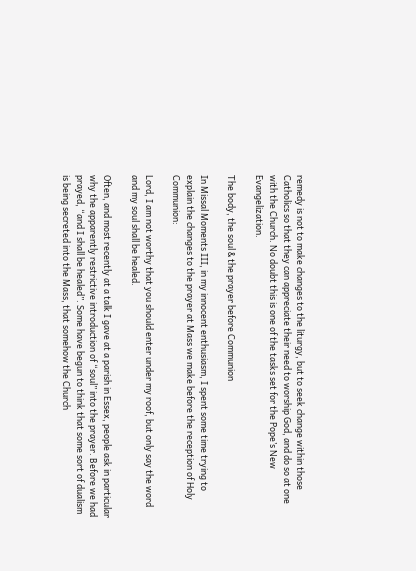remedy is not to make changes to the liturgy, but to seek change within those Catholics so that they can appreciate their need to worship God, and do so at one with the Church. No doubt this is one of the tasks set for the Pope’s New Evangelization.

The body, the soul & the prayer before Communion

In Missal Moments III, in my innocent enthusiasm, I spent some time trying to explain the changes to the prayer at Mass we make before the reception of Holy Communion:

Lord, I am not worthy that you should enter under my roof, but only say the word and my soul shall be healed.

Often, and most recently at a talk I gave at a parish in Essex, people ask in particular why the apparently restrictive introduction of “soul” into the prayer. Before we had prayed, “and I shall be healed”. Some have begun to think that some sort of dualism is being secreted into the Mass, that somehow the Church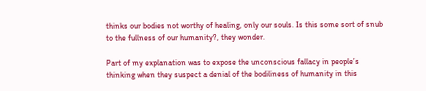thinks our bodies not worthy of healing, only our souls. Is this some sort of snub to the fullness of our humanity?, they wonder.

Part of my explanation was to expose the unconscious fallacy in people’s thinking when they suspect a denial of the bodiliness of humanity in this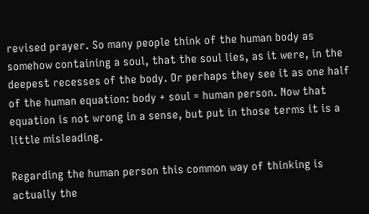revised prayer. So many people think of the human body as somehow containing a soul, that the soul lies, as it were, in the deepest recesses of the body. Or perhaps they see it as one half of the human equation: body + soul = human person. Now that equation is not wrong in a sense, but put in those terms it is a little misleading.

Regarding the human person this common way of thinking is actually the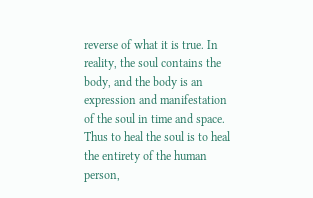reverse of what it is true. In reality, the soul contains the body, and the body is an expression and manifestation of the soul in time and space. Thus to heal the soul is to heal the entirety of the human person,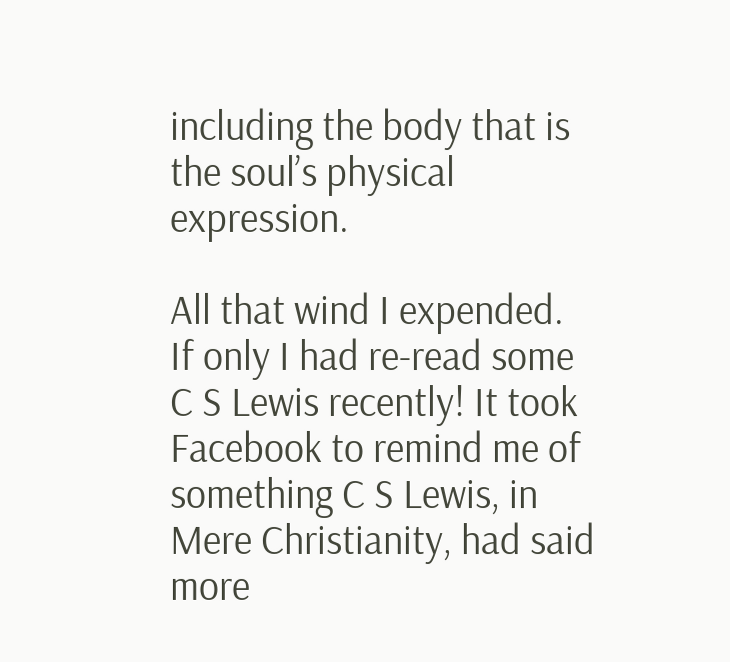including the body that is the soul’s physical expression.

All that wind I expended. If only I had re-read some C S Lewis recently! It took Facebook to remind me of something C S Lewis, in Mere Christianity, had said more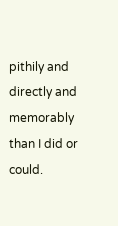pithily and directly and memorably than I did or could.